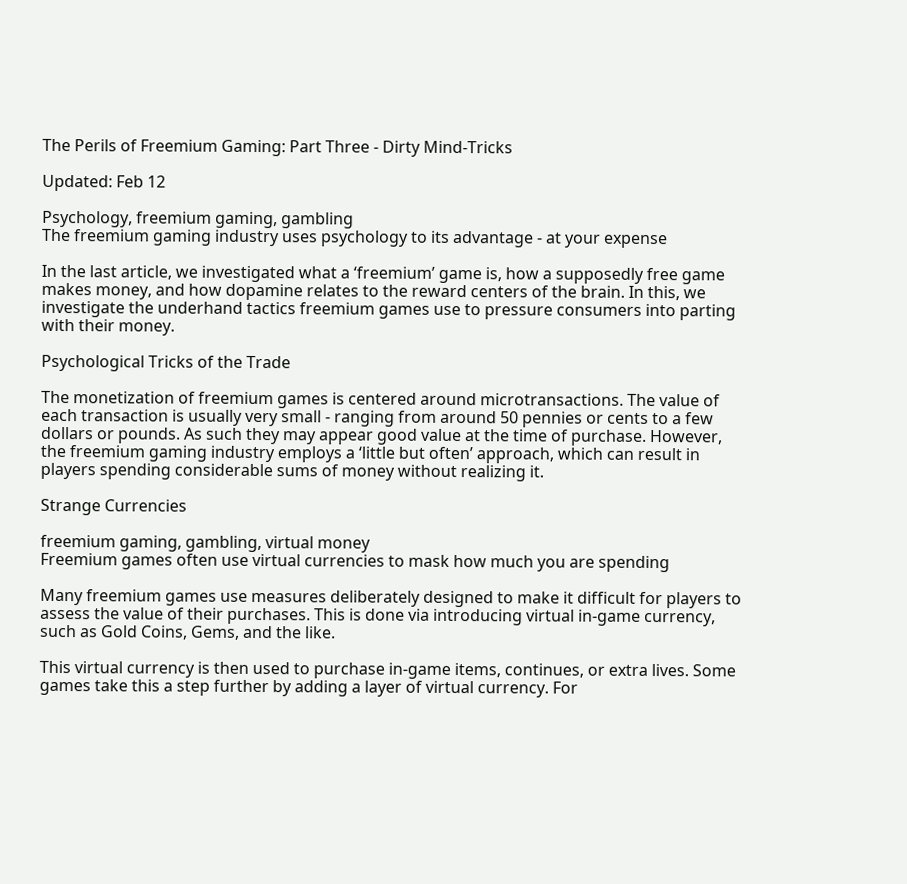The Perils of Freemium Gaming: Part Three - Dirty Mind-Tricks

Updated: Feb 12

Psychology, freemium gaming, gambling
The freemium gaming industry uses psychology to its advantage - at your expense

In the last article, we investigated what a ‘freemium’ game is, how a supposedly free game makes money, and how dopamine relates to the reward centers of the brain. In this, we investigate the underhand tactics freemium games use to pressure consumers into parting with their money.

Psychological Tricks of the Trade

The monetization of freemium games is centered around microtransactions. The value of each transaction is usually very small - ranging from around 50 pennies or cents to a few dollars or pounds. As such they may appear good value at the time of purchase. However, the freemium gaming industry employs a ‘little but often’ approach, which can result in players spending considerable sums of money without realizing it.

Strange Currencies

freemium gaming, gambling, virtual money
Freemium games often use virtual currencies to mask how much you are spending

Many freemium games use measures deliberately designed to make it difficult for players to assess the value of their purchases. This is done via introducing virtual in-game currency, such as Gold Coins, Gems, and the like.

This virtual currency is then used to purchase in-game items, continues, or extra lives. Some games take this a step further by adding a layer of virtual currency. For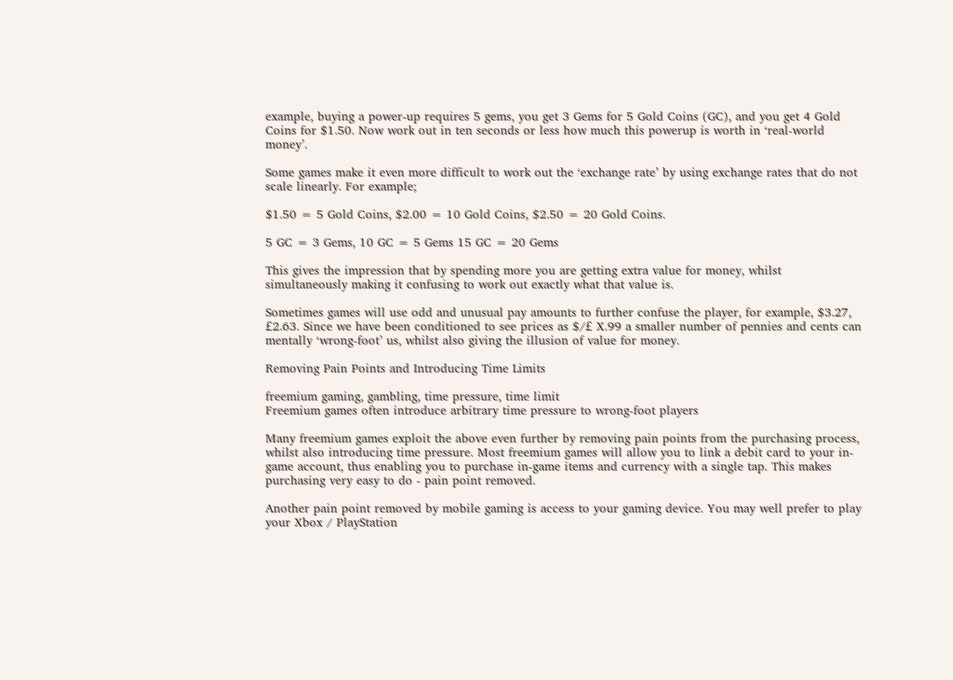example, buying a power-up requires 5 gems, you get 3 Gems for 5 Gold Coins (GC), and you get 4 Gold Coins for $1.50. Now work out in ten seconds or less how much this powerup is worth in ‘real-world money’.

Some games make it even more difficult to work out the ‘exchange rate’ by using exchange rates that do not scale linearly. For example;

$1.50 = 5 Gold Coins, $2.00 = 10 Gold Coins, $2.50 = 20 Gold Coins.

5 GC = 3 Gems, 10 GC = 5 Gems 15 GC = 20 Gems

This gives the impression that by spending more you are getting extra value for money, whilst simultaneously making it confusing to work out exactly what that value is.

Sometimes games will use odd and unusual pay amounts to further confuse the player, for example, $3.27, £2.63. Since we have been conditioned to see prices as $/£ X.99 a smaller number of pennies and cents can mentally ‘wrong-foot’ us, whilst also giving the illusion of value for money.

Removing Pain Points and Introducing Time Limits

freemium gaming, gambling, time pressure, time limit
Freemium games often introduce arbitrary time pressure to wrong-foot players

Many freemium games exploit the above even further by removing pain points from the purchasing process, whilst also introducing time pressure. Most freemium games will allow you to link a debit card to your in-game account, thus enabling you to purchase in-game items and currency with a single tap. This makes purchasing very easy to do - pain point removed.

Another pain point removed by mobile gaming is access to your gaming device. You may well prefer to play your Xbox / PlayStation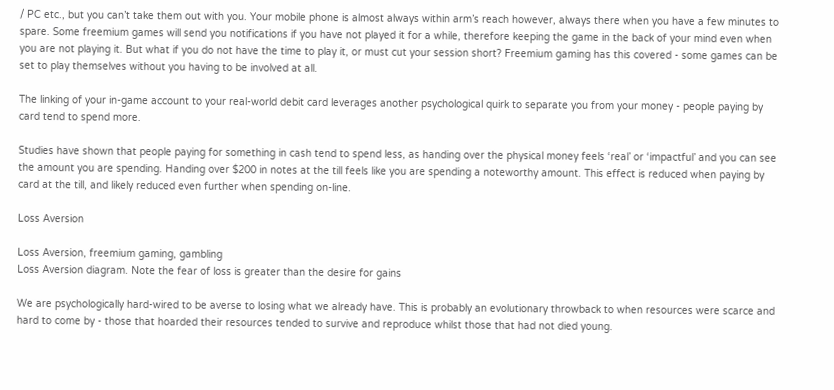/ PC etc., but you can’t take them out with you. Your mobile phone is almost always within arm’s reach however, always there when you have a few minutes to spare. Some freemium games will send you notifications if you have not played it for a while, therefore keeping the game in the back of your mind even when you are not playing it. But what if you do not have the time to play it, or must cut your session short? Freemium gaming has this covered - some games can be set to play themselves without you having to be involved at all.

The linking of your in-game account to your real-world debit card leverages another psychological quirk to separate you from your money - people paying by card tend to spend more.

Studies have shown that people paying for something in cash tend to spend less, as handing over the physical money feels ‘real’ or ‘impactful’ and you can see the amount you are spending. Handing over $200 in notes at the till feels like you are spending a noteworthy amount. This effect is reduced when paying by card at the till, and likely reduced even further when spending on-line.

Loss Aversion

Loss Aversion, freemium gaming, gambling
Loss Aversion diagram. Note the fear of loss is greater than the desire for gains

We are psychologically hard-wired to be averse to losing what we already have. This is probably an evolutionary throwback to when resources were scarce and hard to come by - those that hoarded their resources tended to survive and reproduce whilst those that had not died young.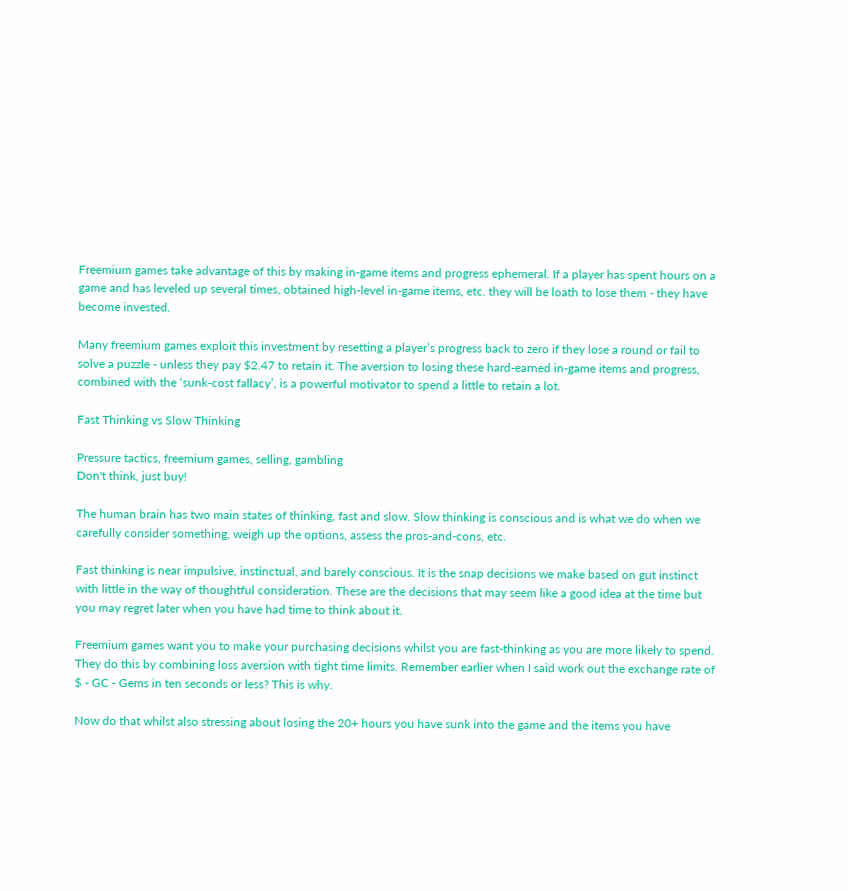Freemium games take advantage of this by making in-game items and progress ephemeral. If a player has spent hours on a game and has leveled up several times, obtained high-level in-game items, etc. they will be loath to lose them - they have become invested.

Many freemium games exploit this investment by resetting a player’s progress back to zero if they lose a round or fail to solve a puzzle - unless they pay $2.47 to retain it. The aversion to losing these hard-earned in-game items and progress, combined with the ‘sunk-cost fallacy’, is a powerful motivator to spend a little to retain a lot.

Fast Thinking vs Slow Thinking

Pressure tactics, freemium games, selling, gambling
Don't think, just buy!

The human brain has two main states of thinking, fast and slow. Slow thinking is conscious and is what we do when we carefully consider something, weigh up the options, assess the pros-and-cons, etc.

Fast thinking is near impulsive, instinctual, and barely conscious. It is the snap decisions we make based on gut instinct with little in the way of thoughtful consideration. These are the decisions that may seem like a good idea at the time but you may regret later when you have had time to think about it.

Freemium games want you to make your purchasing decisions whilst you are fast-thinking as you are more likely to spend. They do this by combining loss aversion with tight time limits. Remember earlier when I said work out the exchange rate of $ - GC - Gems in ten seconds or less? This is why.

Now do that whilst also stressing about losing the 20+ hours you have sunk into the game and the items you have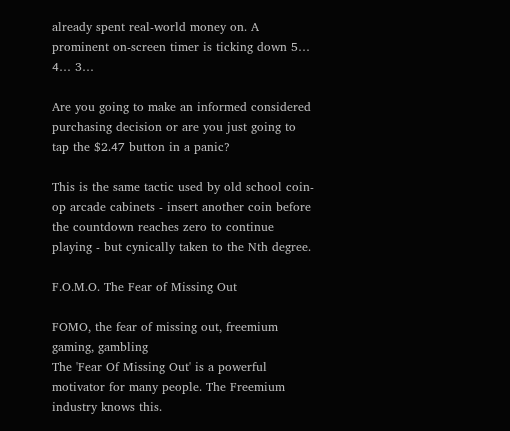already spent real-world money on. A prominent on-screen timer is ticking down 5… 4… 3…

Are you going to make an informed considered purchasing decision or are you just going to tap the $2.47 button in a panic?

This is the same tactic used by old school coin-op arcade cabinets - insert another coin before the countdown reaches zero to continue playing - but cynically taken to the Nth degree.

F.O.M.O. The Fear of Missing Out

FOMO, the fear of missing out, freemium gaming, gambling
The 'Fear Of Missing Out' is a powerful motivator for many people. The Freemium industry knows this.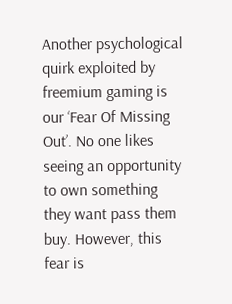Another psychological quirk exploited by freemium gaming is our ‘Fear Of Missing Out’. No one likes seeing an opportunity to own something they want pass them buy. However, this fear is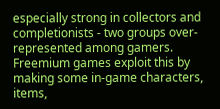especially strong in collectors and completionists - two groups over-represented among gamers. Freemium games exploit this by making some in-game characters, items,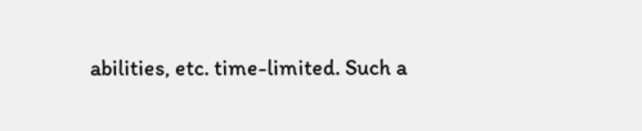abilities, etc. time-limited. Such a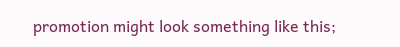promotion might look something like this;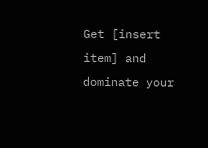Get [insert item] and dominate your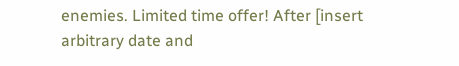enemies. Limited time offer! After [insert arbitrary date and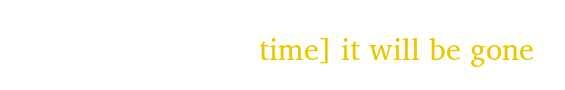time] it will be gone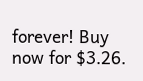forever! Buy now for $3.26.